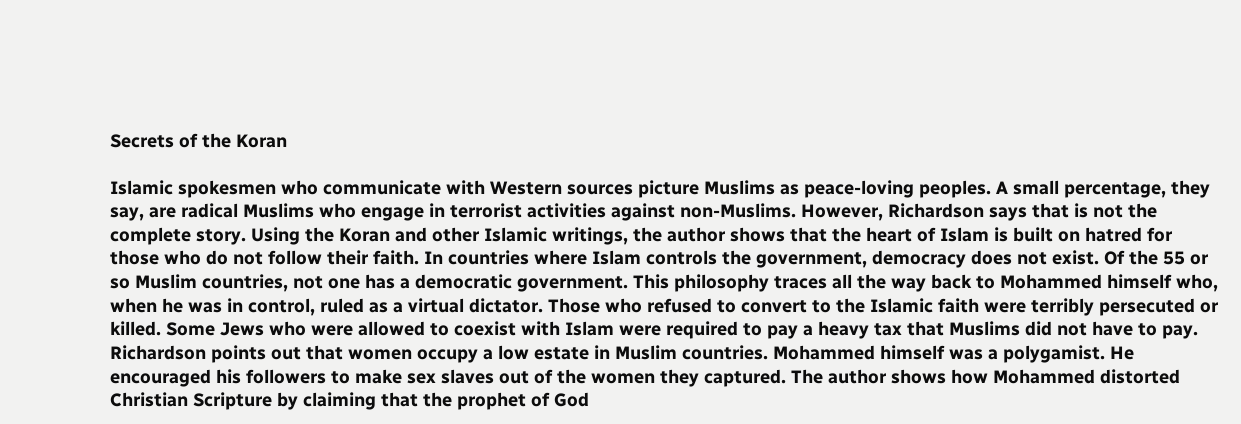Secrets of the Koran

Islamic spokesmen who communicate with Western sources picture Muslims as peace-loving peoples. A small percentage, they say, are radical Muslims who engage in terrorist activities against non-Muslims. However, Richardson says that is not the complete story. Using the Koran and other Islamic writings, the author shows that the heart of Islam is built on hatred for those who do not follow their faith. In countries where Islam controls the government, democracy does not exist. Of the 55 or so Muslim countries, not one has a democratic government. This philosophy traces all the way back to Mohammed himself who, when he was in control, ruled as a virtual dictator. Those who refused to convert to the Islamic faith were terribly persecuted or killed. Some Jews who were allowed to coexist with Islam were required to pay a heavy tax that Muslims did not have to pay. Richardson points out that women occupy a low estate in Muslim countries. Mohammed himself was a polygamist. He encouraged his followers to make sex slaves out of the women they captured. The author shows how Mohammed distorted Christian Scripture by claiming that the prophet of God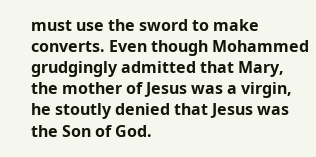must use the sword to make converts. Even though Mohammed grudgingly admitted that Mary, the mother of Jesus was a virgin, he stoutly denied that Jesus was the Son of God.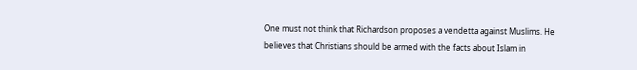One must not think that Richardson proposes a vendetta against Muslims. He believes that Christians should be armed with the facts about Islam in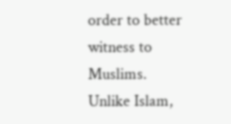order to better witness to Muslims. Unlike Islam,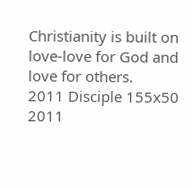Christianity is built on love-love for God and love for others.
2011 Disciple 155x50 2011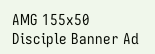AMG 155x50
Disciple Banner Ad